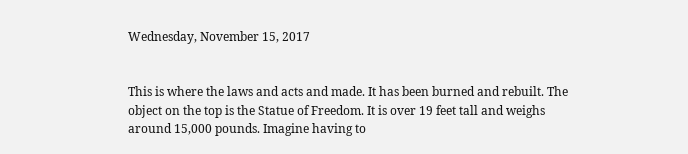Wednesday, November 15, 2017


This is where the laws and acts and made. It has been burned and rebuilt. The object on the top is the Statue of Freedom. It is over 19 feet tall and weighs around 15,000 pounds. Imagine having to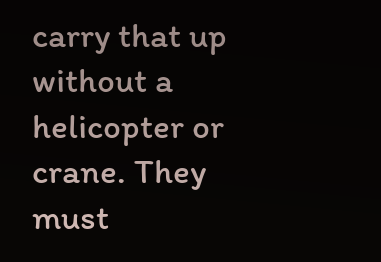carry that up without a helicopter or crane. They must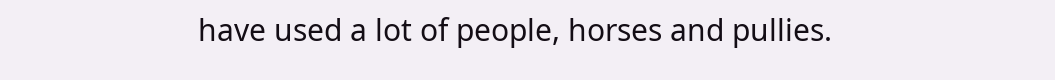have used a lot of people, horses and pullies.